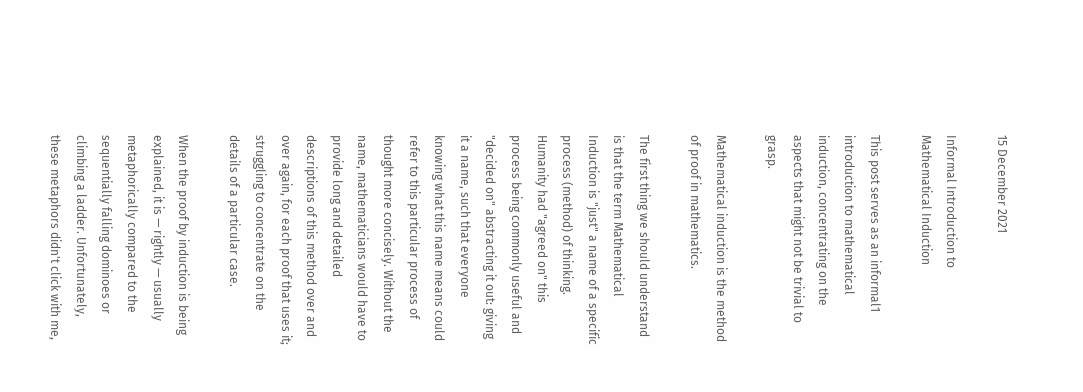15 December 2021

Informal Introduction to Mathematical Induction

This post serves as an informal1 introduction to mathematical induction, concentrating on the aspects that might not be trivial to grasp.

Mathematical induction is the method of proof in mathematics.

The first thing we should understand is that the term Mathematical Induction is "just" a name of a specific process (method) of thinking. Humanity had "agreed on" this process being commonly useful and "decided on" abstracting it out: giving it a name, such that everyone knowing what this name means could refer to this particular process of thought more concisely. Without the name, mathematicians would have to provide long and detailed descriptions of this method over and over again, for each proof that uses it; struggling to concentrate on the details of a particular case.

When the proof by induction is being explained, it is — rightly — usually metaphorically compared to the sequentially falling dominoes or climbing a ladder. Unfortunately, these metaphors didn't click with me,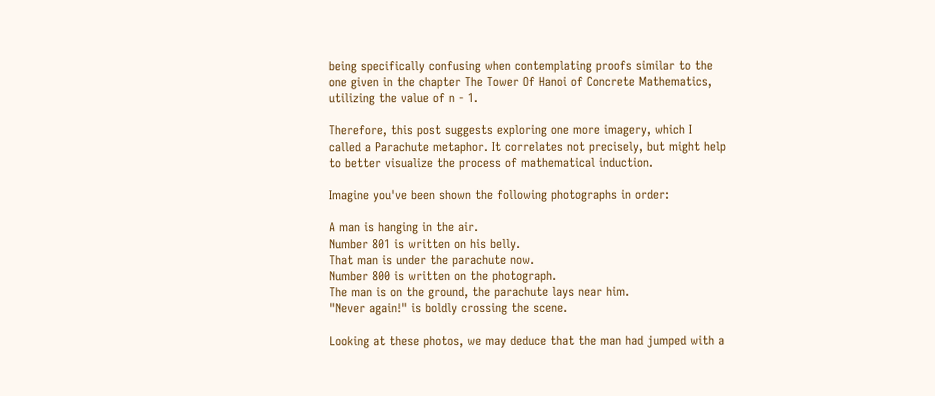being specifically confusing when contemplating proofs similar to the one given in the chapter The Tower Of Hanoi of Concrete Mathematics, utilizing the value of n - 1.

Therefore, this post suggests exploring one more imagery, which I called a Parachute metaphor. It correlates not precisely, but might help to better visualize the process of mathematical induction.

Imagine you've been shown the following photographs in order:

A man is hanging in the air.
Number 801 is written on his belly.
That man is under the parachute now.
Number 800 is written on the photograph.
The man is on the ground, the parachute lays near him.
"Never again!" is boldly crossing the scene.

Looking at these photos, we may deduce that the man had jumped with a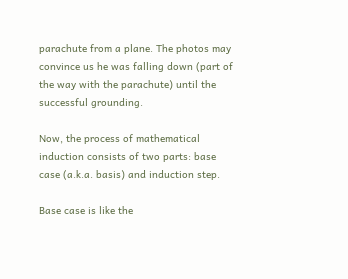parachute from a plane. The photos may convince us he was falling down (part of the way with the parachute) until the successful grounding.

Now, the process of mathematical induction consists of two parts: base case (a.k.a. basis) and induction step.

Base case is like the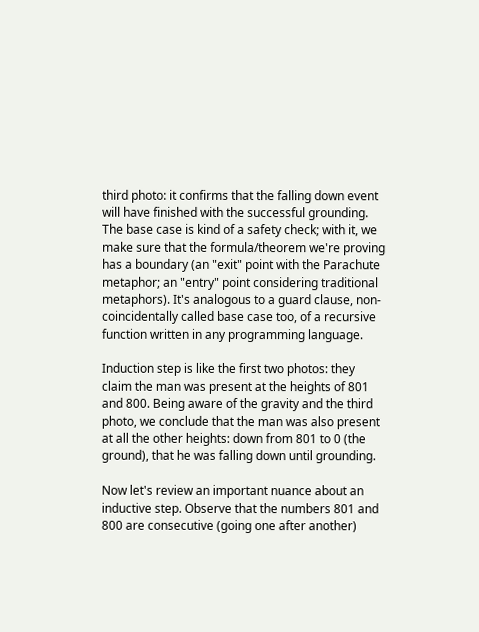third photo: it confirms that the falling down event will have finished with the successful grounding. The base case is kind of a safety check; with it, we make sure that the formula/theorem we're proving has a boundary (an "exit" point with the Parachute metaphor; an "entry" point considering traditional metaphors). It's analogous to a guard clause, non-coincidentally called base case too, of a recursive function written in any programming language.

Induction step is like the first two photos: they claim the man was present at the heights of 801 and 800. Being aware of the gravity and the third photo, we conclude that the man was also present at all the other heights: down from 801 to 0 (the ground), that he was falling down until grounding.

Now let's review an important nuance about an inductive step. Observe that the numbers 801 and 800 are consecutive (going one after another)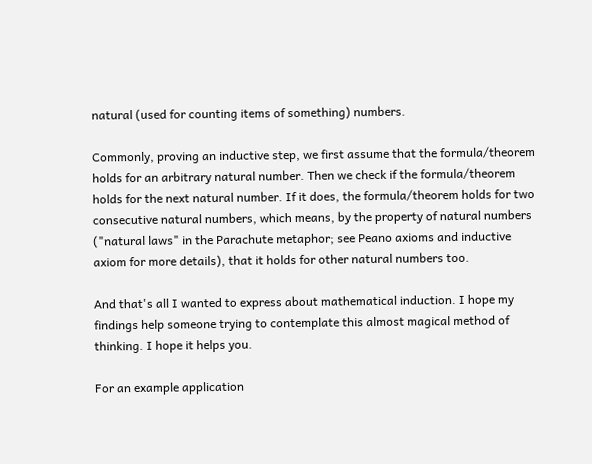natural (used for counting items of something) numbers.

Commonly, proving an inductive step, we first assume that the formula/theorem holds for an arbitrary natural number. Then we check if the formula/theorem holds for the next natural number. If it does, the formula/theorem holds for two consecutive natural numbers, which means, by the property of natural numbers ("natural laws" in the Parachute metaphor; see Peano axioms and inductive axiom for more details), that it holds for other natural numbers too.

And that's all I wanted to express about mathematical induction. I hope my findings help someone trying to contemplate this almost magical method of thinking. I hope it helps you.

For an example application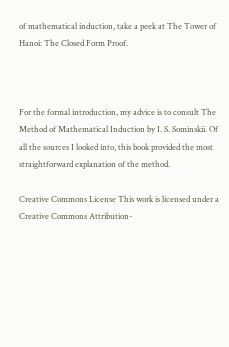of mathematical induction, take a peek at The Tower of Hanoi: The Closed Form Proof.



For the formal introduction, my advice is to consult The Method of Mathematical Induction by I. S. Sominskii. Of all the sources I looked into, this book provided the most straightforward explanation of the method.

Creative Commons License This work is licensed under a Creative Commons Attribution-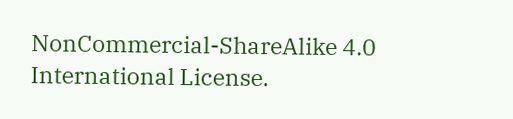NonCommercial-ShareAlike 4.0 International License.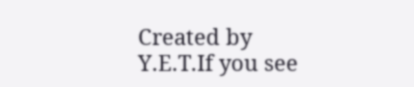Created by Y.E.T.If you see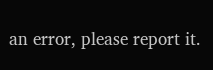an error, please report it.